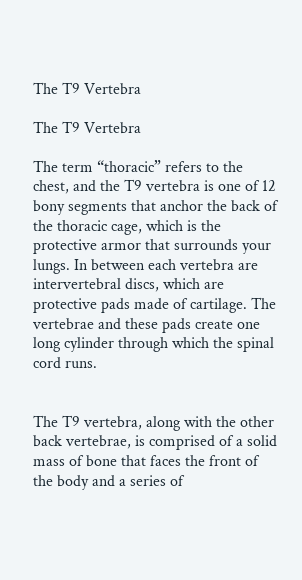The T9 Vertebra

The T9 Vertebra

The term “thoracic” refers to the chest, and the T9 vertebra is one of 12 bony segments that anchor the back of the thoracic cage, which is the protective armor that surrounds your lungs. In between each vertebra are intervertebral discs, which are protective pads made of cartilage. The vertebrae and these pads create one long cylinder through which the spinal cord runs.


The T9 vertebra, along with the other back vertebrae, is comprised of a solid mass of bone that faces the front of the body and a series of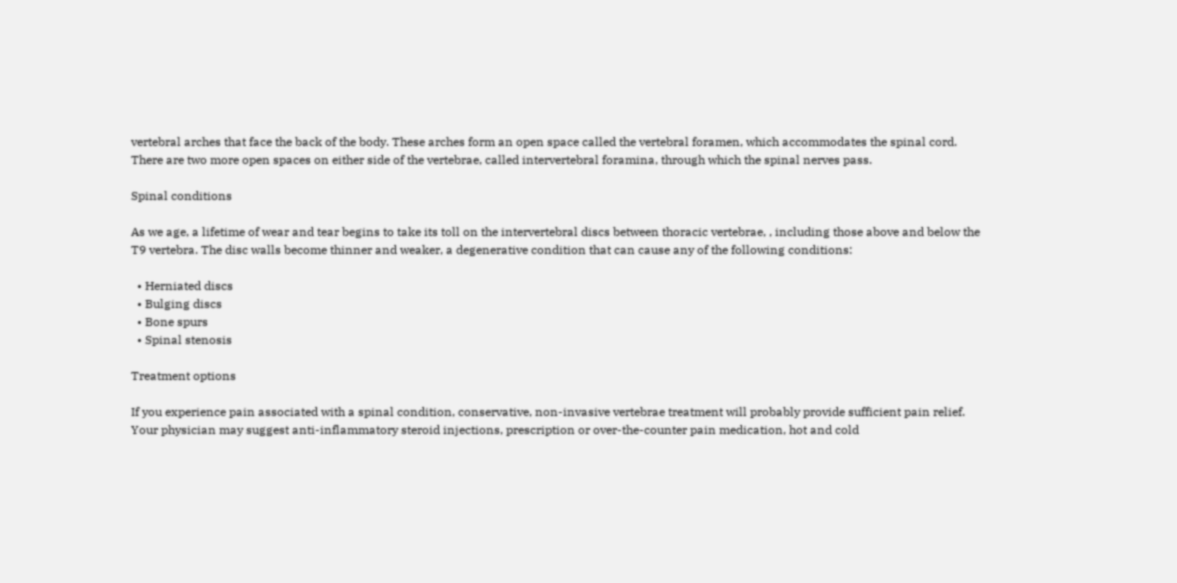vertebral arches that face the back of the body. These arches form an open space called the vertebral foramen, which accommodates the spinal cord. There are two more open spaces on either side of the vertebrae, called intervertebral foramina, through which the spinal nerves pass.

Spinal conditions

As we age, a lifetime of wear and tear begins to take its toll on the intervertebral discs between thoracic vertebrae, , including those above and below the T9 vertebra. The disc walls become thinner and weaker, a degenerative condition that can cause any of the following conditions:

  • Herniated discs
  • Bulging discs
  • Bone spurs
  • Spinal stenosis

Treatment options

If you experience pain associated with a spinal condition, conservative, non-invasive vertebrae treatment will probably provide sufficient pain relief. Your physician may suggest anti-inflammatory steroid injections, prescription or over-the-counter pain medication, hot and cold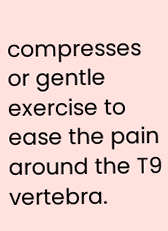compresses or gentle exercise to ease the pain around the T9 vertebra.